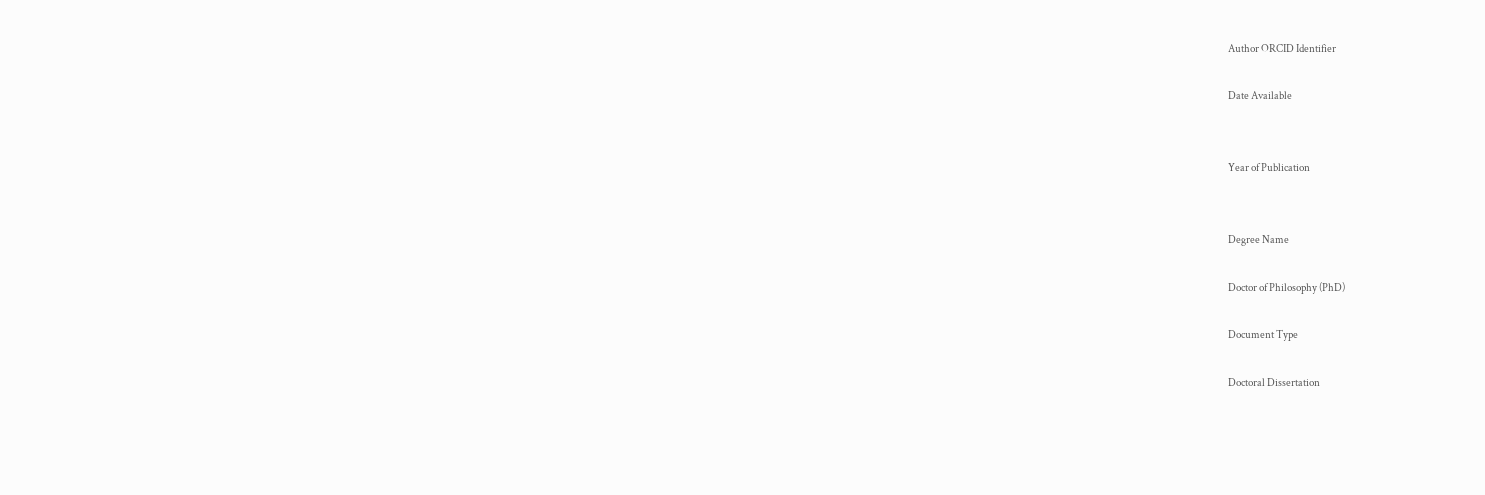Author ORCID Identifier

Date Available


Year of Publication


Degree Name

Doctor of Philosophy (PhD)

Document Type

Doctoral Dissertation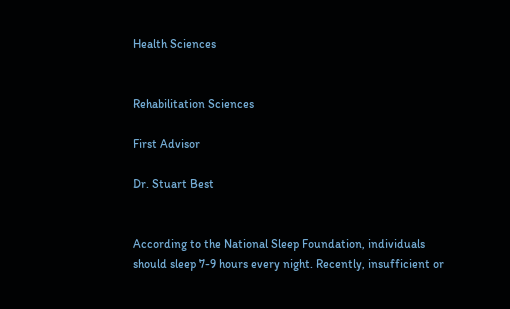Health Sciences


Rehabilitation Sciences

First Advisor

Dr. Stuart Best


According to the National Sleep Foundation, individuals should sleep 7-9 hours every night. Recently, insufficient or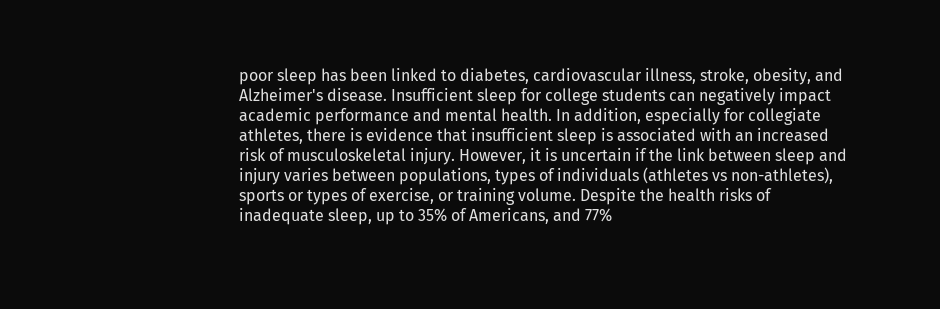poor sleep has been linked to diabetes, cardiovascular illness, stroke, obesity, and Alzheimer's disease. Insufficient sleep for college students can negatively impact academic performance and mental health. In addition, especially for collegiate athletes, there is evidence that insufficient sleep is associated with an increased risk of musculoskeletal injury. However, it is uncertain if the link between sleep and injury varies between populations, types of individuals (athletes vs non-athletes), sports or types of exercise, or training volume. Despite the health risks of inadequate sleep, up to 35% of Americans, and 77%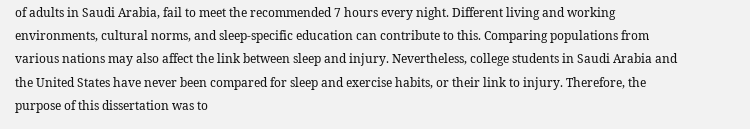of adults in Saudi Arabia, fail to meet the recommended 7 hours every night. Different living and working environments, cultural norms, and sleep-specific education can contribute to this. Comparing populations from various nations may also affect the link between sleep and injury. Nevertheless, college students in Saudi Arabia and the United States have never been compared for sleep and exercise habits, or their link to injury. Therefore, the purpose of this dissertation was to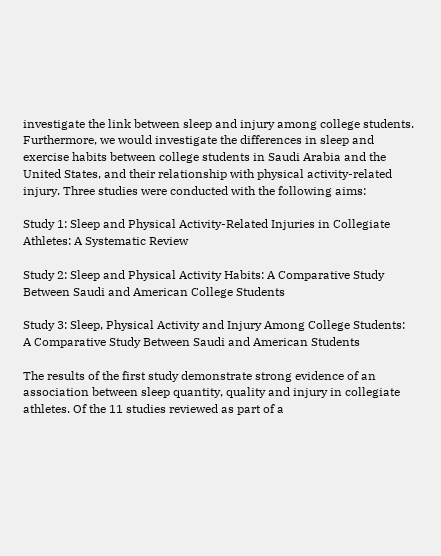investigate the link between sleep and injury among college students. Furthermore, we would investigate the differences in sleep and exercise habits between college students in Saudi Arabia and the United States, and their relationship with physical activity-related injury. Three studies were conducted with the following aims:

Study 1: Sleep and Physical Activity-Related Injuries in Collegiate Athletes: A Systematic Review

Study 2: Sleep and Physical Activity Habits: A Comparative Study Between Saudi and American College Students

Study 3: Sleep, Physical Activity and Injury Among College Students: A Comparative Study Between Saudi and American Students

The results of the first study demonstrate strong evidence of an association between sleep quantity, quality and injury in collegiate athletes. Of the 11 studies reviewed as part of a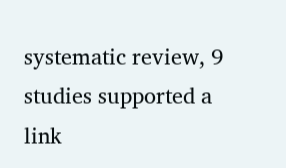systematic review, 9 studies supported a link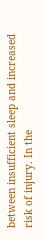between insufficient sleep and increased risk of injury. In the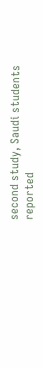second study, Saudi students reported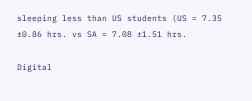sleeping less than US students (US = 7.35 ±0.86 hrs. vs SA = 7.08 ±1.51 hrs.

Digital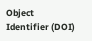Object Identifier (DOI)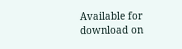Available for download on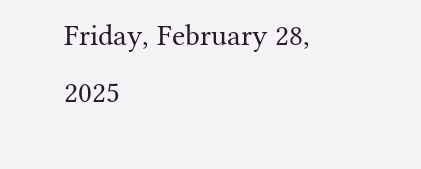Friday, February 28, 2025